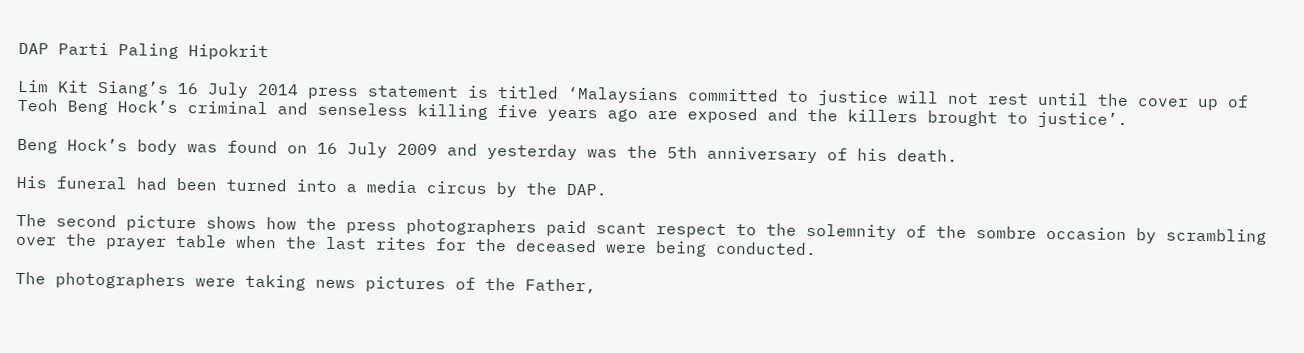DAP Parti Paling Hipokrit

Lim Kit Siang’s 16 July 2014 press statement is titled ‘Malaysians committed to justice will not rest until the cover up of Teoh Beng Hock’s criminal and senseless killing five years ago are exposed and the killers brought to justice’.

Beng Hock’s body was found on 16 July 2009 and yesterday was the 5th anniversary of his death.

His funeral had been turned into a media circus by the DAP.

The second picture shows how the press photographers paid scant respect to the solemnity of the sombre occasion by scrambling over the prayer table when the last rites for the deceased were being conducted.

The photographers were taking news pictures of the Father,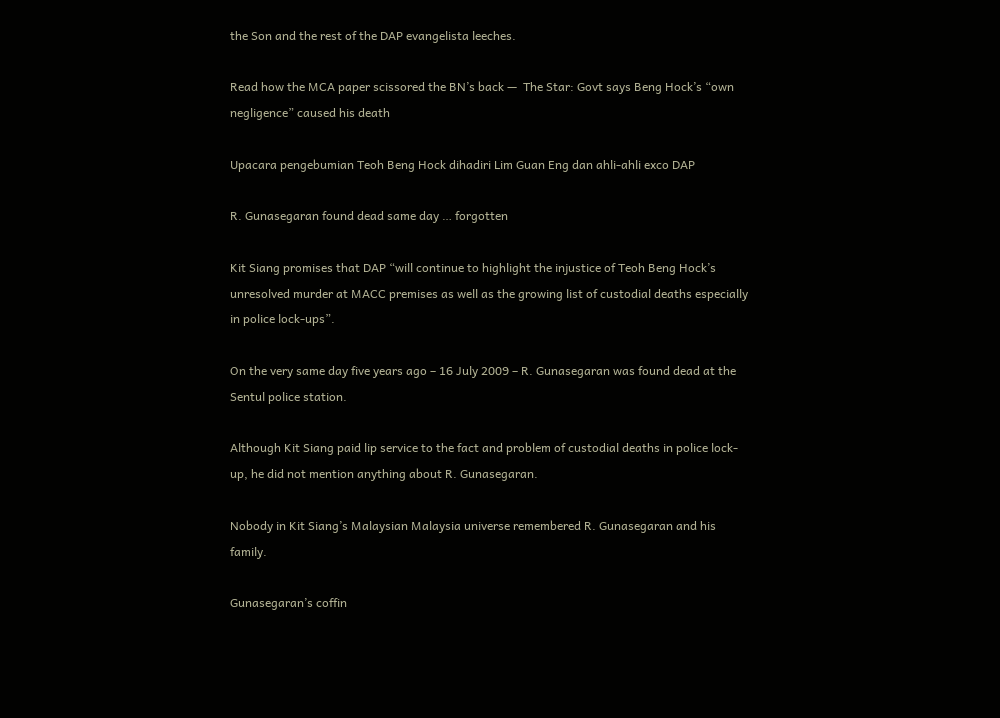the Son and the rest of the DAP evangelista leeches.

Read how the MCA paper scissored the BN’s back —  The Star: Govt says Beng Hock’s “own negligence” caused his death

Upacara pengebumian Teoh Beng Hock dihadiri Lim Guan Eng dan ahli-ahli exco DAP

R. Gunasegaran found dead same day … forgotten

Kit Siang promises that DAP “will continue to highlight the injustice of Teoh Beng Hock’s unresolved murder at MACC premises as well as the growing list of custodial deaths especially in police lock-ups”.

On the very same day five years ago – 16 July 2009 – R. Gunasegaran was found dead at the Sentul police station.

Although Kit Siang paid lip service to the fact and problem of custodial deaths in police lock-up, he did not mention anything about R. Gunasegaran.

Nobody in Kit Siang’s Malaysian Malaysia universe remembered R. Gunasegaran and his family.

Gunasegaran’s coffin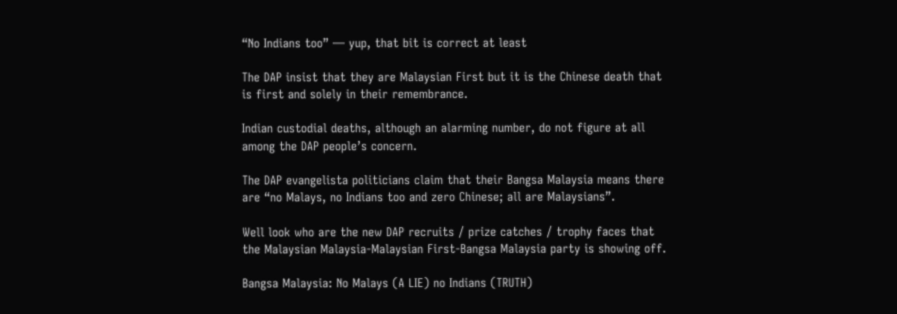“No Indians too” — yup, that bit is correct at least

The DAP insist that they are Malaysian First but it is the Chinese death that is first and solely in their remembrance.

Indian custodial deaths, although an alarming number, do not figure at all among the DAP people’s concern.

The DAP evangelista politicians claim that their Bangsa Malaysia means there are “no Malays, no Indians too and zero Chinese; all are Malaysians”.

Well look who are the new DAP recruits / prize catches / trophy faces that the Malaysian Malaysia-Malaysian First-Bangsa Malaysia party is showing off.

Bangsa Malaysia: No Malays (A LIE) no Indians (TRUTH)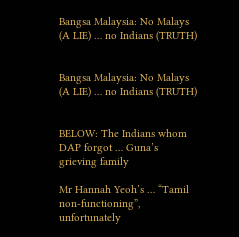Bangsa Malaysia: No Malays (A LIE) … no Indians (TRUTH)


Bangsa Malaysia: No Malays (A LIE) … no Indians (TRUTH)


BELOW: The Indians whom DAP forgot … Guna’s grieving family

Mr Hannah Yeoh’s … “Tamil non-functioning”, unfortunately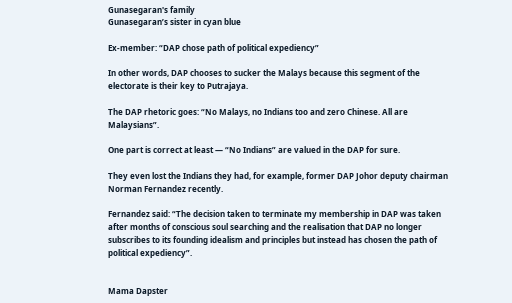Gunasegaran's family
Gunasegaran’s sister in cyan blue

Ex-member: “DAP chose path of political expediency”

In other words, DAP chooses to sucker the Malays because this segment of the electorate is their key to Putrajaya.

The DAP rhetoric goes: “No Malays, no Indians too and zero Chinese. All are Malaysians”.

One part is correct at least — “No Indians” are valued in the DAP for sure.

They even lost the Indians they had, for example, former DAP Johor deputy chairman Norman Fernandez recently.

Fernandez said: “The decision taken to terminate my membership in DAP was taken after months of conscious soul searching and the realisation that DAP no longer subscribes to its founding idealism and principles but instead has chosen the path of political expediency”.


Mama Dapster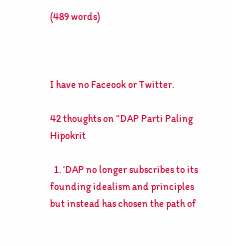(489 words)



I have no Faceook or Twitter.

42 thoughts on “DAP Parti Paling Hipokrit

  1. ‘DAP no longer subscribes to its founding idealism and principles but instead has chosen the path of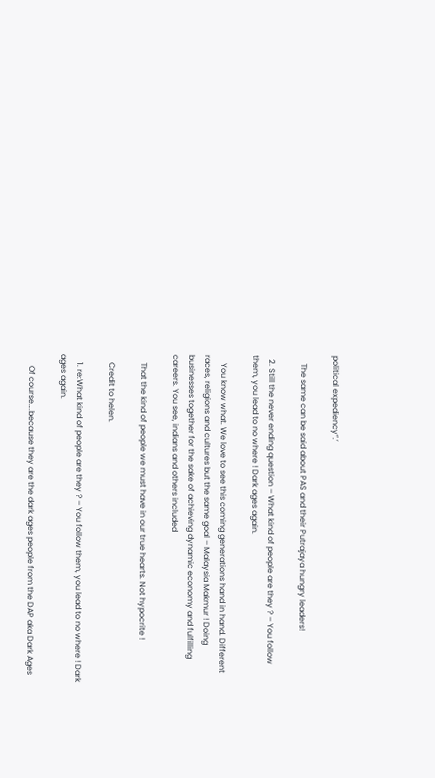political expediency”.’

    The same can be said about PAS and their Putrajaya hungry leaders!

  2. Still the never ending question – What kind of people are they ? – You follow them, you lead to no where ! Dark ages again.

    You know what. We love to see this coming generations hand in hand. Different races, religions and cultures but the same goal – Malaysia Makmur ! Doing businesses together for the sake of achieving dynamic economy and fulfilling careers. You see, indians and others included

    That the kind of people we must have in our true hearts. Not hypocrite !

    Credit to helen.

    1. re:What kind of people are they ? – You follow them, you lead to no where ! Dark ages again.

      Of course….because they are the dark ages people from the DAP aka Dark Ages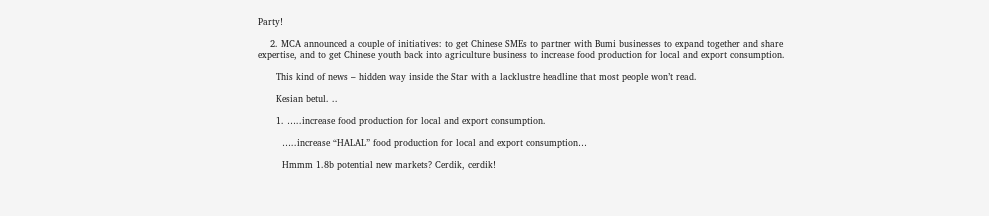Party!

    2. MCA announced a couple of initiatives: to get Chinese SMEs to partner with Bumi businesses to expand together and share expertise, and to get Chinese youth back into agriculture business to increase food production for local and export consumption.

      This kind of news – hidden way inside the Star with a lacklustre headline that most people won’t read.

      Kesian betul. ..

      1. …..increase food production for local and export consumption.

        …..increase “HALAL” food production for local and export consumption…

        Hmmm 1.8b potential new markets? Cerdik, cerdik!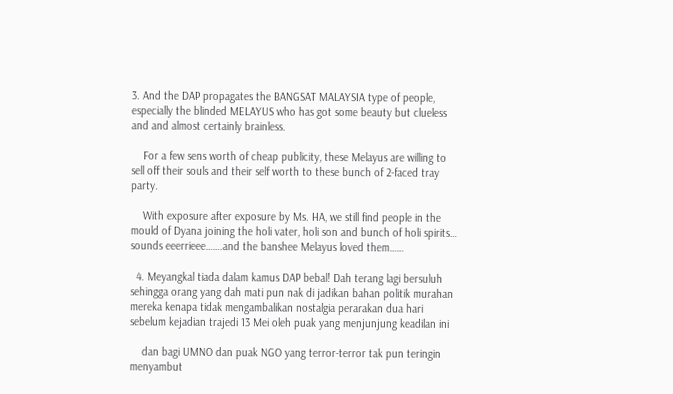3. And the DAP propagates the BANGSAT MALAYSIA type of people, especially the blinded MELAYUS who has got some beauty but clueless and and almost certainly brainless.

    For a few sens worth of cheap publicity, these Melayus are willing to sell off their souls and their self worth to these bunch of 2-faced tray party.

    With exposure after exposure by Ms. HA, we still find people in the mould of Dyana joining the holi vater, holi son and bunch of holi spirits… sounds eeerrieee…….and the banshee Melayus loved them……

  4. Meyangkal tiada dalam kamus DAP bebal! Dah terang lagi bersuluh sehingga orang yang dah mati pun nak di jadikan bahan politik murahan mereka kenapa tidak mengambalikan nostalgia perarakan dua hari sebelum kejadian trajedi 13 Mei oleh puak yang menjunjung keadilan ini

    dan bagi UMNO dan puak NGO yang terror-terror tak pun teringin menyambut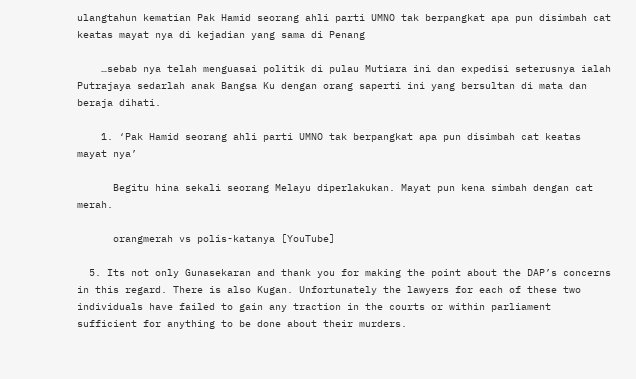ulangtahun kematian Pak Hamid seorang ahli parti UMNO tak berpangkat apa pun disimbah cat keatas mayat nya di kejadian yang sama di Penang

    …sebab nya telah menguasai politik di pulau Mutiara ini dan expedisi seterusnya ialah Putrajaya sedarlah anak Bangsa Ku dengan orang saperti ini yang bersultan di mata dan beraja dihati.

    1. ‘Pak Hamid seorang ahli parti UMNO tak berpangkat apa pun disimbah cat keatas mayat nya’

      Begitu hina sekali seorang Melayu diperlakukan. Mayat pun kena simbah dengan cat merah.

      orangmerah vs polis-katanya [YouTube]

  5. Its not only Gunasekaran and thank you for making the point about the DAP’s concerns in this regard. There is also Kugan. Unfortunately the lawyers for each of these two individuals have failed to gain any traction in the courts or within parliament sufficient for anything to be done about their murders.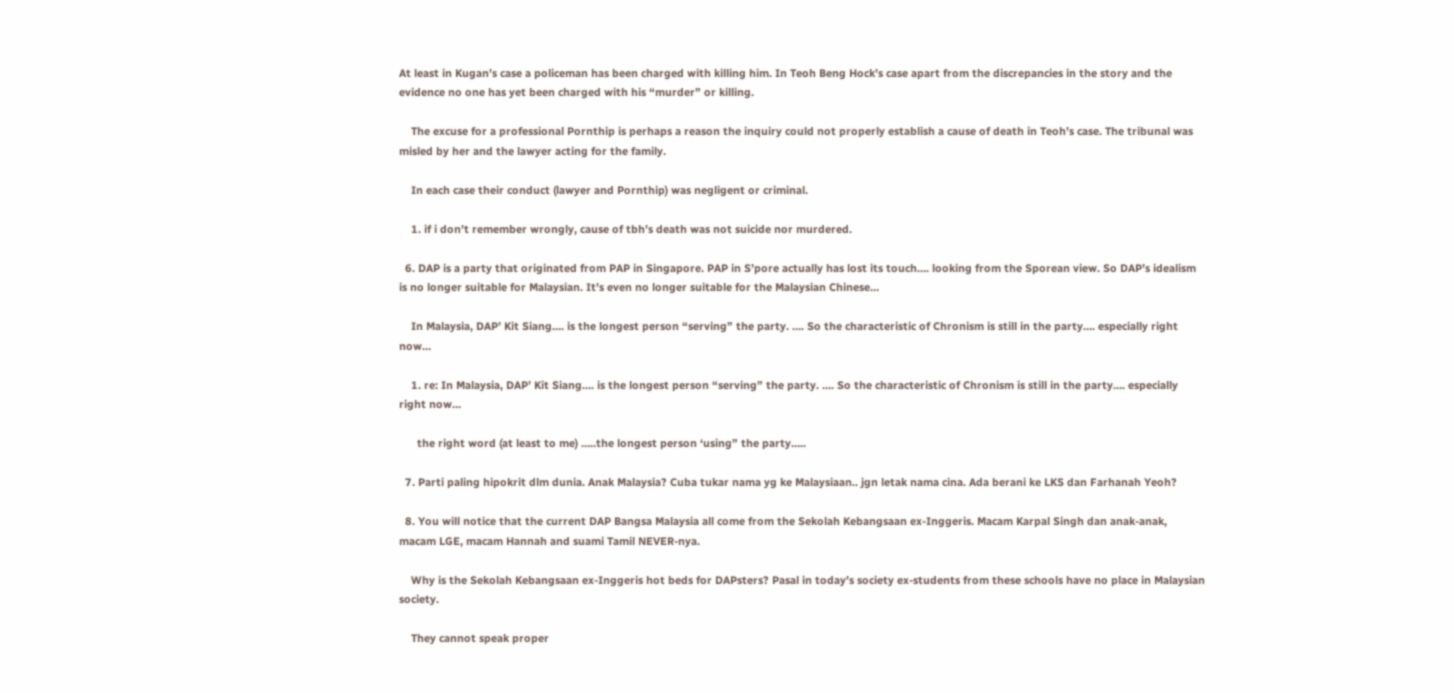At least in Kugan’s case a policeman has been charged with killing him. In Teoh Beng Hock’s case apart from the discrepancies in the story and the evidence no one has yet been charged with his “murder” or killing.

    The excuse for a professional Pornthip is perhaps a reason the inquiry could not properly establish a cause of death in Teoh’s case. The tribunal was misled by her and the lawyer acting for the family.

    In each case their conduct (lawyer and Pornthip) was negligent or criminal.

    1. if i don’t remember wrongly, cause of tbh’s death was not suicide nor murdered.

  6. DAP is a party that originated from PAP in Singapore. PAP in S’pore actually has lost its touch…. looking from the Sporean view. So DAP’s idealism is no longer suitable for Malaysian. It’s even no longer suitable for the Malaysian Chinese…

    In Malaysia, DAP’ Kit Siang…. is the longest person “serving” the party. …. So the characteristic of Chronism is still in the party…. especially right now…

    1. re: In Malaysia, DAP’ Kit Siang…. is the longest person “serving” the party. …. So the characteristic of Chronism is still in the party…. especially right now…

      the right word (at least to me) …..the longest person ‘using” the party…..

  7. Parti paling hipokrit dlm dunia. Anak Malaysia? Cuba tukar nama yg ke Malaysiaan.. jgn letak nama cina. Ada berani ke LKS dan Farhanah Yeoh?

  8. You will notice that the current DAP Bangsa Malaysia all come from the Sekolah Kebangsaan ex-Inggeris. Macam Karpal Singh dan anak-anak, macam LGE, macam Hannah and suami Tamil NEVER-nya.

    Why is the Sekolah Kebangsaan ex-Inggeris hot beds for DAPsters? Pasal in today’s society ex-students from these schools have no place in Malaysian society.

    They cannot speak proper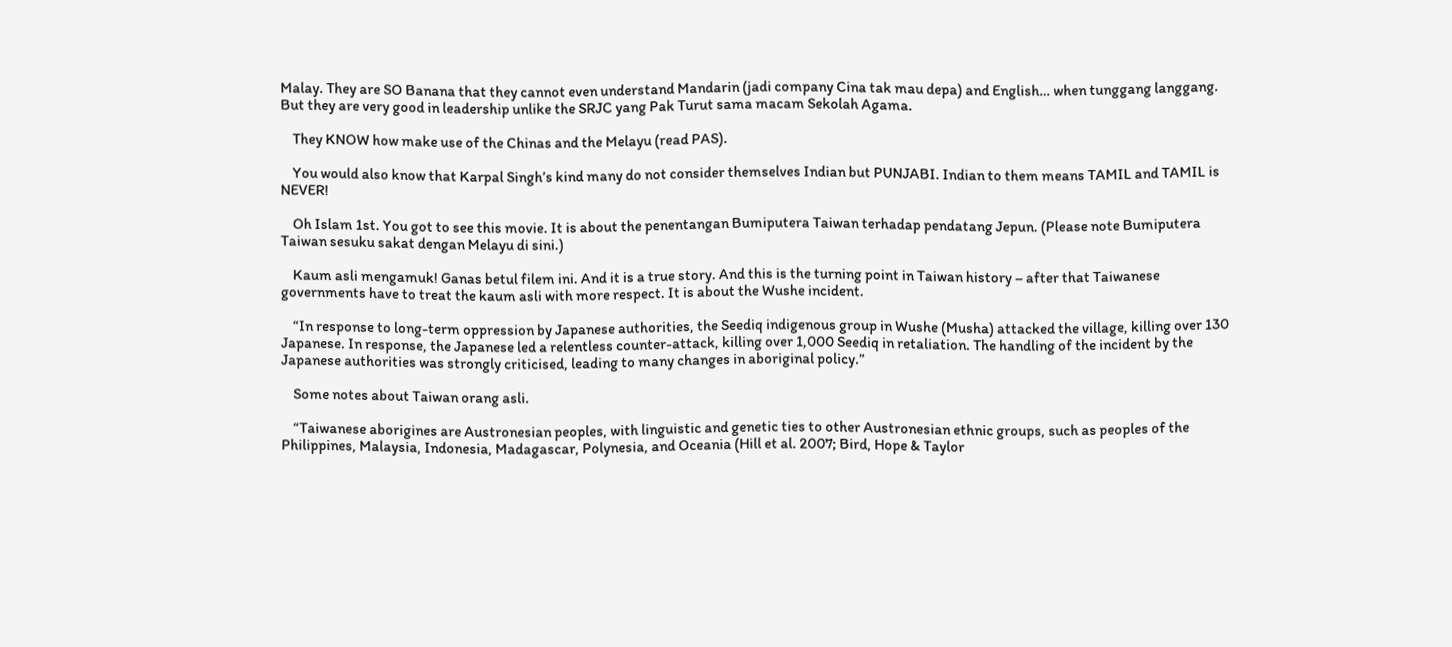Malay. They are SO Banana that they cannot even understand Mandarin (jadi company Cina tak mau depa) and English… when tunggang langgang. But they are very good in leadership unlike the SRJC yang Pak Turut sama macam Sekolah Agama.

    They KNOW how make use of the Chinas and the Melayu (read PAS).

    You would also know that Karpal Singh’s kind many do not consider themselves Indian but PUNJABI. Indian to them means TAMIL and TAMIL is NEVER!

    Oh Islam 1st. You got to see this movie. It is about the penentangan Bumiputera Taiwan terhadap pendatang Jepun. (Please note Bumiputera Taiwan sesuku sakat dengan Melayu di sini.)

    Kaum asli mengamuk! Ganas betul filem ini. And it is a true story. And this is the turning point in Taiwan history – after that Taiwanese governments have to treat the kaum asli with more respect. It is about the Wushe incident.

    “In response to long-term oppression by Japanese authorities, the Seediq indigenous group in Wushe (Musha) attacked the village, killing over 130 Japanese. In response, the Japanese led a relentless counter-attack, killing over 1,000 Seediq in retaliation. The handling of the incident by the Japanese authorities was strongly criticised, leading to many changes in aboriginal policy.”

    Some notes about Taiwan orang asli.

    “Taiwanese aborigines are Austronesian peoples, with linguistic and genetic ties to other Austronesian ethnic groups, such as peoples of the Philippines, Malaysia, Indonesia, Madagascar, Polynesia, and Oceania (Hill et al. 2007; Bird, Hope & Taylor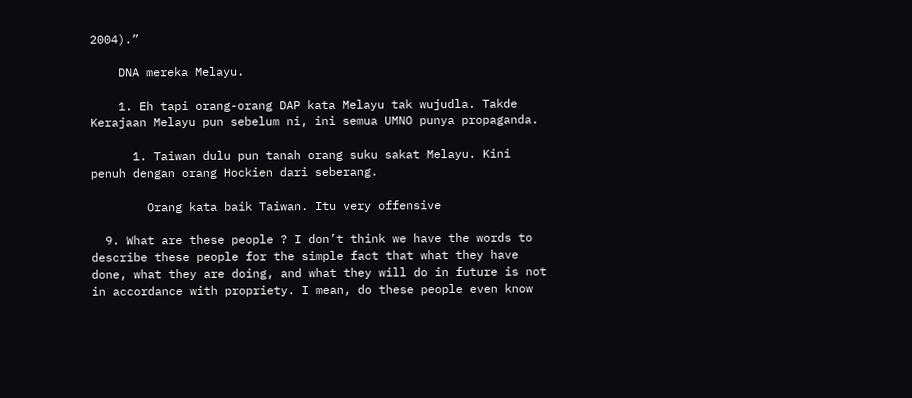2004).”

    DNA mereka Melayu.

    1. Eh tapi orang-orang DAP kata Melayu tak wujudla. Takde Kerajaan Melayu pun sebelum ni, ini semua UMNO punya propaganda.

      1. Taiwan dulu pun tanah orang suku sakat Melayu. Kini penuh dengan orang Hockien dari seberang.

        Orang kata baik Taiwan. Itu very offensive

  9. What are these people ? I don’t think we have the words to describe these people for the simple fact that what they have done, what they are doing, and what they will do in future is not in accordance with propriety. I mean, do these people even know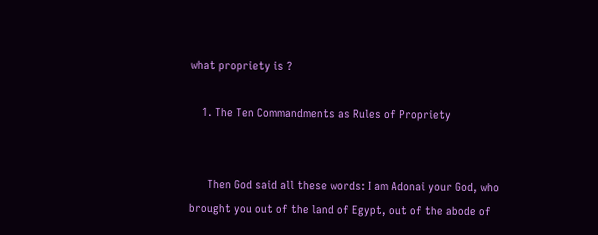what propriety is ?

    1. The Ten Commandments as Rules of Propriety


      Then God said all these words: I am Adonai your God, who brought you out of the land of Egypt, out of the abode of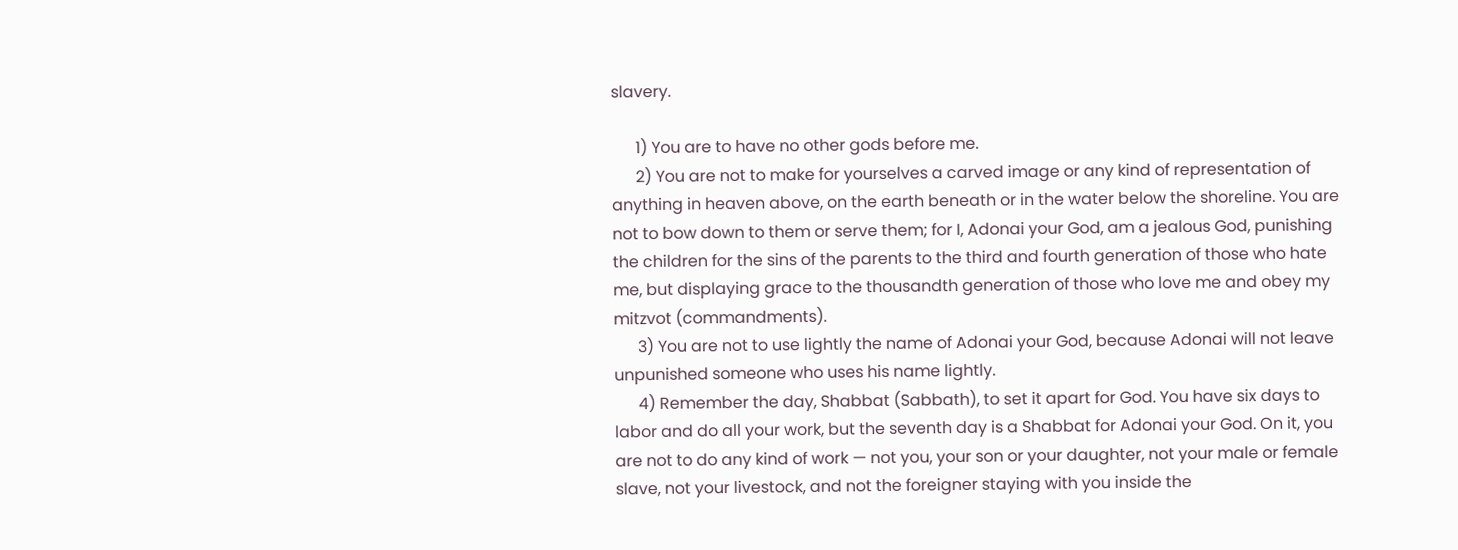slavery.

      1) You are to have no other gods before me.
      2) You are not to make for yourselves a carved image or any kind of representation of anything in heaven above, on the earth beneath or in the water below the shoreline. You are not to bow down to them or serve them; for I, Adonai your God, am a jealous God, punishing the children for the sins of the parents to the third and fourth generation of those who hate me, but displaying grace to the thousandth generation of those who love me and obey my mitzvot (commandments).
      3) You are not to use lightly the name of Adonai your God, because Adonai will not leave unpunished someone who uses his name lightly.
      4) Remember the day, Shabbat (Sabbath), to set it apart for God. You have six days to labor and do all your work, but the seventh day is a Shabbat for Adonai your God. On it, you are not to do any kind of work — not you, your son or your daughter, not your male or female slave, not your livestock, and not the foreigner staying with you inside the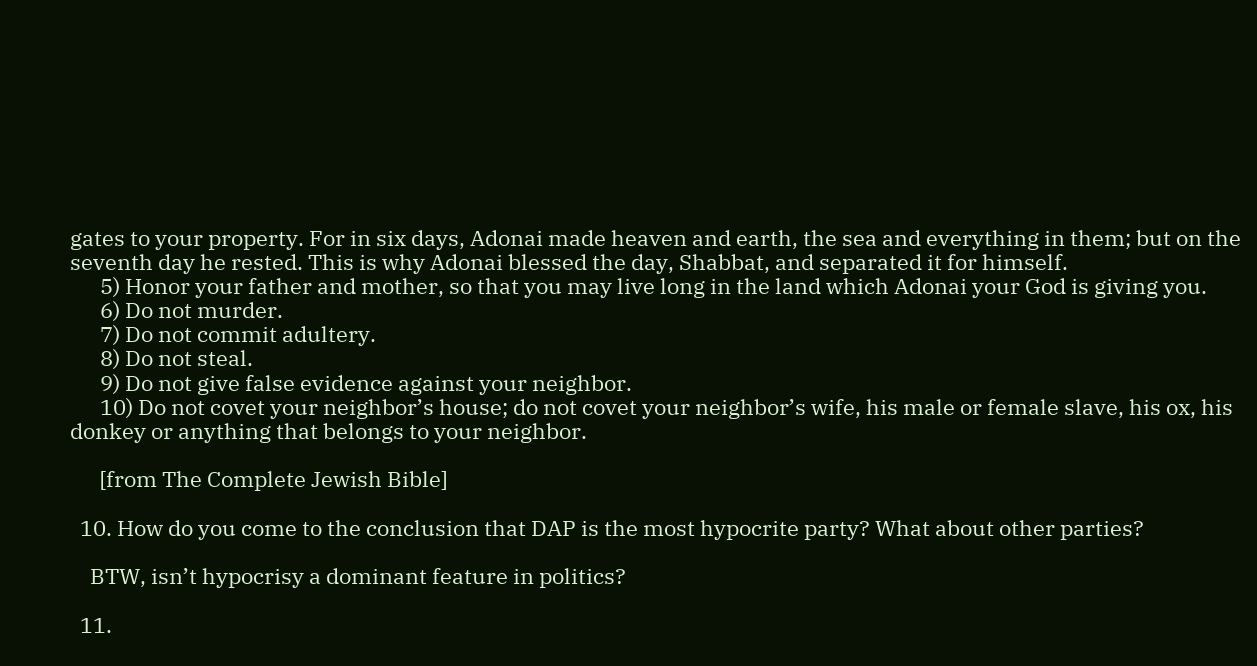gates to your property. For in six days, Adonai made heaven and earth, the sea and everything in them; but on the seventh day he rested. This is why Adonai blessed the day, Shabbat, and separated it for himself.
      5) Honor your father and mother, so that you may live long in the land which Adonai your God is giving you.
      6) Do not murder.
      7) Do not commit adultery.
      8) Do not steal.
      9) Do not give false evidence against your neighbor.
      10) Do not covet your neighbor’s house; do not covet your neighbor’s wife, his male or female slave, his ox, his donkey or anything that belongs to your neighbor.

      [from The Complete Jewish Bible]

  10. How do you come to the conclusion that DAP is the most hypocrite party? What about other parties?

    BTW, isn’t hypocrisy a dominant feature in politics?

  11.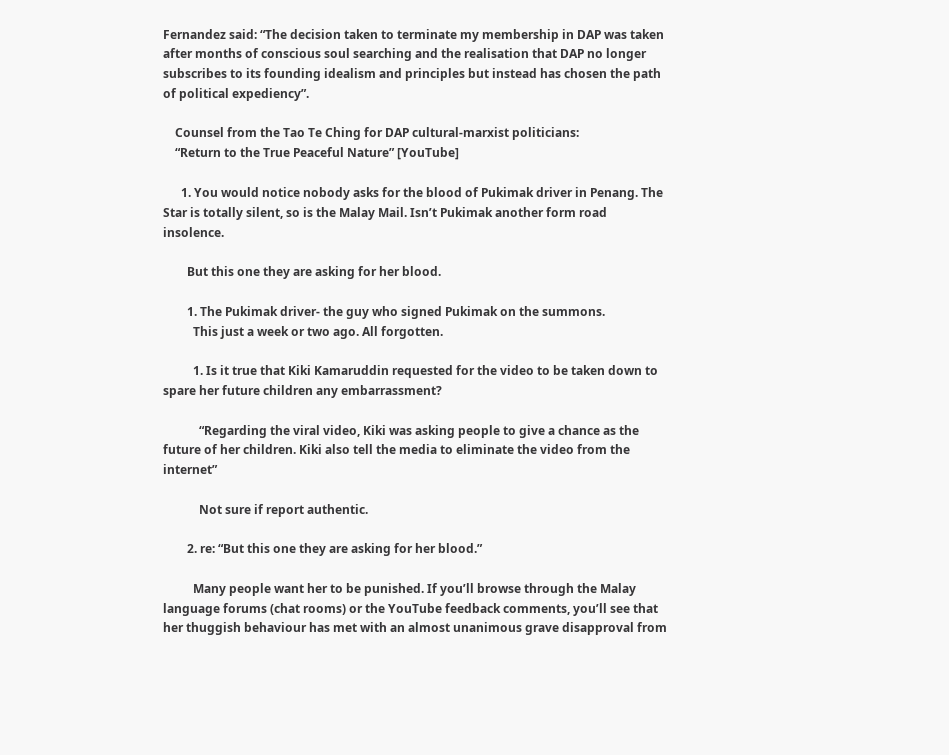Fernandez said: “The decision taken to terminate my membership in DAP was taken after months of conscious soul searching and the realisation that DAP no longer subscribes to its founding idealism and principles but instead has chosen the path of political expediency”.

    Counsel from the Tao Te Ching for DAP cultural-marxist politicians:
    “Return to the True Peaceful Nature” [YouTube]

      1. You would notice nobody asks for the blood of Pukimak driver in Penang. The Star is totally silent, so is the Malay Mail. Isn’t Pukimak another form road insolence.

        But this one they are asking for her blood.

        1. The Pukimak driver- the guy who signed Pukimak on the summons.
          This just a week or two ago. All forgotten.

          1. Is it true that Kiki Kamaruddin requested for the video to be taken down to spare her future children any embarrassment?

            “Regarding the viral video, Kiki was asking people to give a chance as the future of her children. Kiki also tell the media to eliminate the video from the internet”

            Not sure if report authentic.

        2. re: “But this one they are asking for her blood.”

          Many people want her to be punished. If you’ll browse through the Malay language forums (chat rooms) or the YouTube feedback comments, you’ll see that her thuggish behaviour has met with an almost unanimous grave disapproval from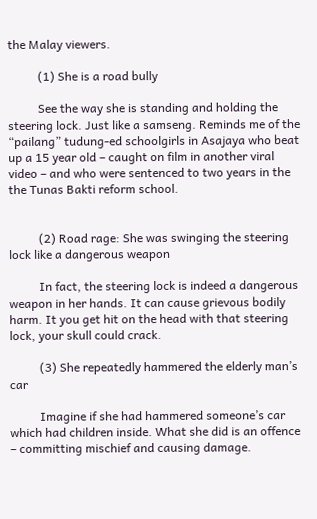the Malay viewers.

          (1) She is a road bully

          See the way she is standing and holding the steering lock. Just like a samseng. Reminds me of the “pailang” tudung-ed schoolgirls in Asajaya who beat up a 15 year old – caught on film in another viral video – and who were sentenced to two years in the the Tunas Bakti reform school.


          (2) Road rage: She was swinging the steering lock like a dangerous weapon

          In fact, the steering lock is indeed a dangerous weapon in her hands. It can cause grievous bodily harm. It you get hit on the head with that steering lock, your skull could crack.

          (3) She repeatedly hammered the elderly man’s car

          Imagine if she had hammered someone’s car which had children inside. What she did is an offence – committing mischief and causing damage.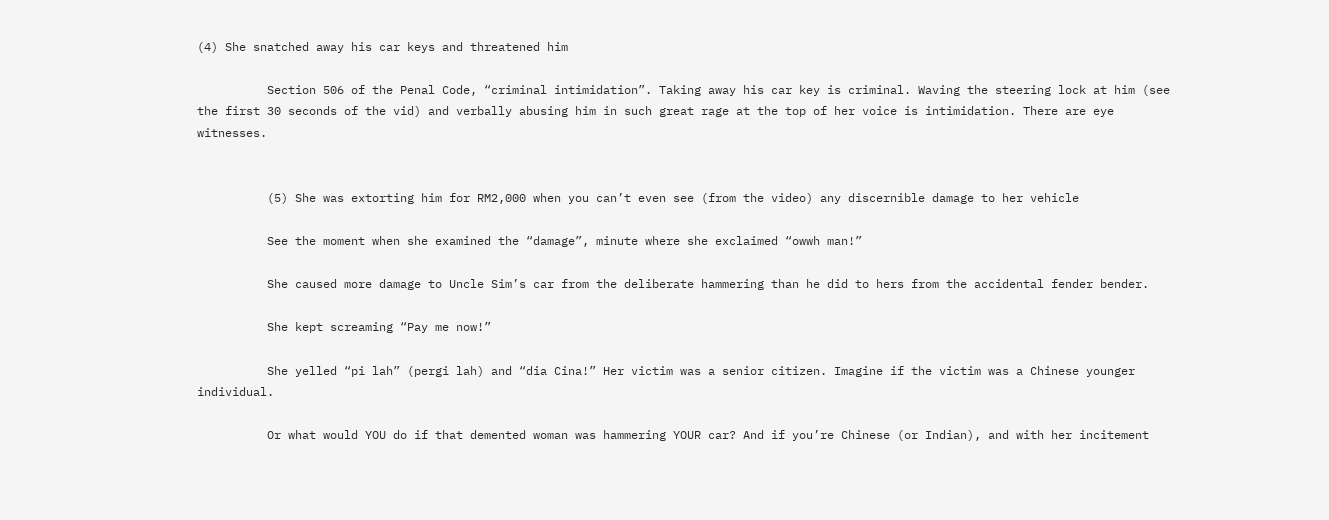(4) She snatched away his car keys and threatened him

          Section 506 of the Penal Code, “criminal intimidation”. Taking away his car key is criminal. Waving the steering lock at him (see the first 30 seconds of the vid) and verbally abusing him in such great rage at the top of her voice is intimidation. There are eye witnesses.


          (5) She was extorting him for RM2,000 when you can’t even see (from the video) any discernible damage to her vehicle

          See the moment when she examined the “damage”, minute where she exclaimed “owwh man!”

          She caused more damage to Uncle Sim’s car from the deliberate hammering than he did to hers from the accidental fender bender.

          She kept screaming “Pay me now!”

          She yelled “pi lah” (pergi lah) and “dia Cina!” Her victim was a senior citizen. Imagine if the victim was a Chinese younger individual.

          Or what would YOU do if that demented woman was hammering YOUR car? And if you’re Chinese (or Indian), and with her incitement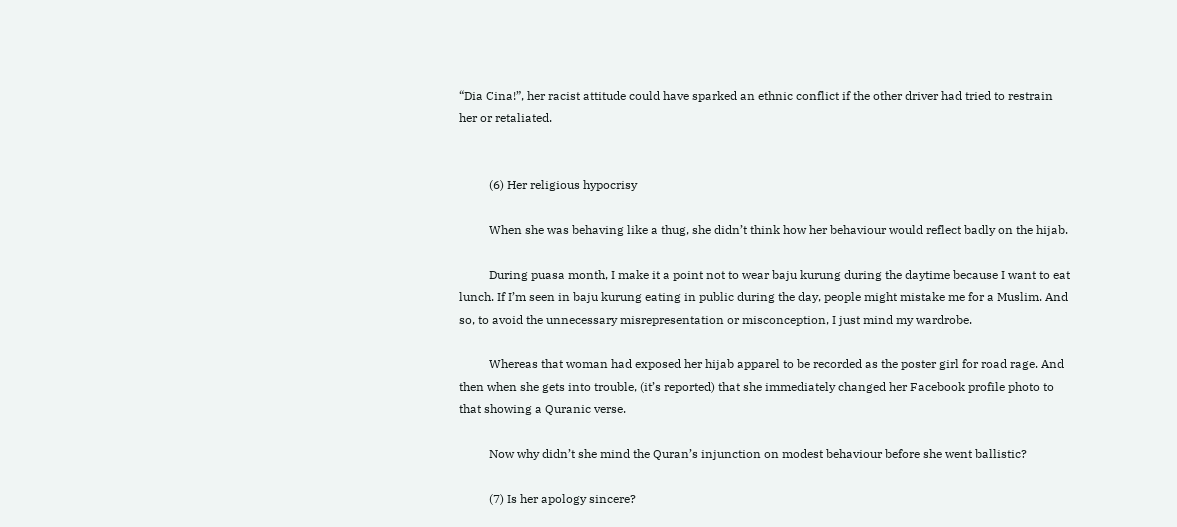“Dia Cina!”, her racist attitude could have sparked an ethnic conflict if the other driver had tried to restrain her or retaliated.


          (6) Her religious hypocrisy

          When she was behaving like a thug, she didn’t think how her behaviour would reflect badly on the hijab.

          During puasa month, I make it a point not to wear baju kurung during the daytime because I want to eat lunch. If I’m seen in baju kurung eating in public during the day, people might mistake me for a Muslim. And so, to avoid the unnecessary misrepresentation or misconception, I just mind my wardrobe.

          Whereas that woman had exposed her hijab apparel to be recorded as the poster girl for road rage. And then when she gets into trouble, (it’s reported) that she immediately changed her Facebook profile photo to that showing a Quranic verse.

          Now why didn’t she mind the Quran’s injunction on modest behaviour before she went ballistic?

          (7) Is her apology sincere?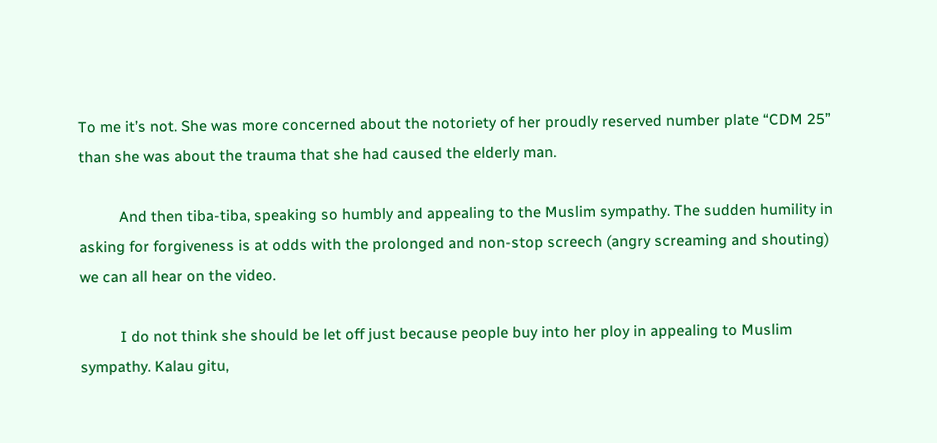To me it’s not. She was more concerned about the notoriety of her proudly reserved number plate “CDM 25” than she was about the trauma that she had caused the elderly man.

          And then tiba-tiba, speaking so humbly and appealing to the Muslim sympathy. The sudden humility in asking for forgiveness is at odds with the prolonged and non-stop screech (angry screaming and shouting) we can all hear on the video.

          I do not think she should be let off just because people buy into her ploy in appealing to Muslim sympathy. Kalau gitu,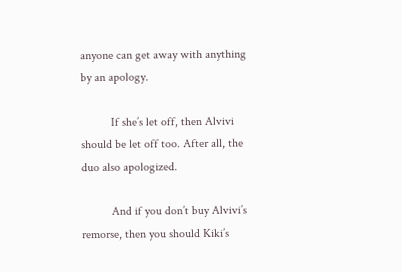anyone can get away with anything by an apology.

          If she’s let off, then Alvivi should be let off too. After all, the duo also apologized.

          And if you don’t buy Alvivi’s remorse, then you should Kiki’s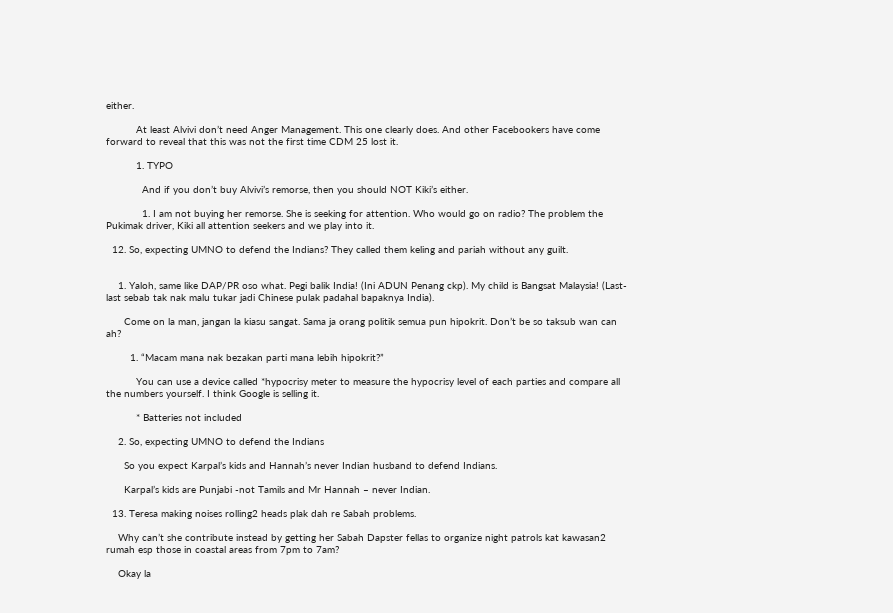either.

          At least Alvivi don’t need Anger Management. This one clearly does. And other Facebookers have come forward to reveal that this was not the first time CDM 25 lost it.

          1. TYPO

            And if you don’t buy Alvivi’s remorse, then you should NOT Kiki’s either.

            1. I am not buying her remorse. She is seeking for attention. Who would go on radio? The problem the Pukimak driver, Kiki all attention seekers and we play into it.

  12. So, expecting UMNO to defend the Indians? They called them keling and pariah without any guilt.


    1. Yaloh, same like DAP/PR oso what. Pegi balik India! (Ini ADUN Penang ckp). My child is Bangsat Malaysia! (Last-last sebab tak nak malu tukar jadi Chinese pulak padahal bapaknya India).

      Come on la man, jangan la kiasu sangat. Sama ja orang politik semua pun hipokrit. Don’t be so taksub wan can ah?

        1. “Macam mana nak bezakan parti mana lebih hipokrit?”

          You can use a device called *hypocrisy meter to measure the hypocrisy level of each parties and compare all the numbers yourself. I think Google is selling it.

          * Batteries not included

    2. So, expecting UMNO to defend the Indians

      So you expect Karpal’s kids and Hannah’s never Indian husband to defend Indians.

      Karpal’s kids are Punjabi -not Tamils and Mr Hannah – never Indian.

  13. Teresa making noises rolling2 heads plak dah re Sabah problems.

    Why can’t she contribute instead by getting her Sabah Dapster fellas to organize night patrols kat kawasan2 rumah esp those in coastal areas from 7pm to 7am?

    Okay la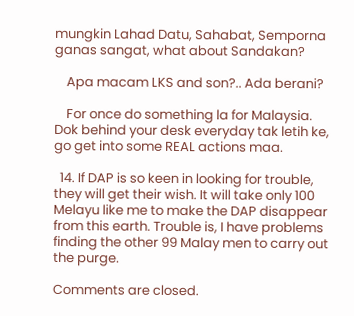mungkin Lahad Datu, Sahabat, Semporna ganas sangat, what about Sandakan?

    Apa macam LKS and son?.. Ada berani?

    For once do something la for Malaysia. Dok behind your desk everyday tak letih ke, go get into some REAL actions maa.

  14. If DAP is so keen in looking for trouble, they will get their wish. It will take only 100 Melayu like me to make the DAP disappear from this earth. Trouble is, I have problems finding the other 99 Malay men to carry out the purge.

Comments are closed.